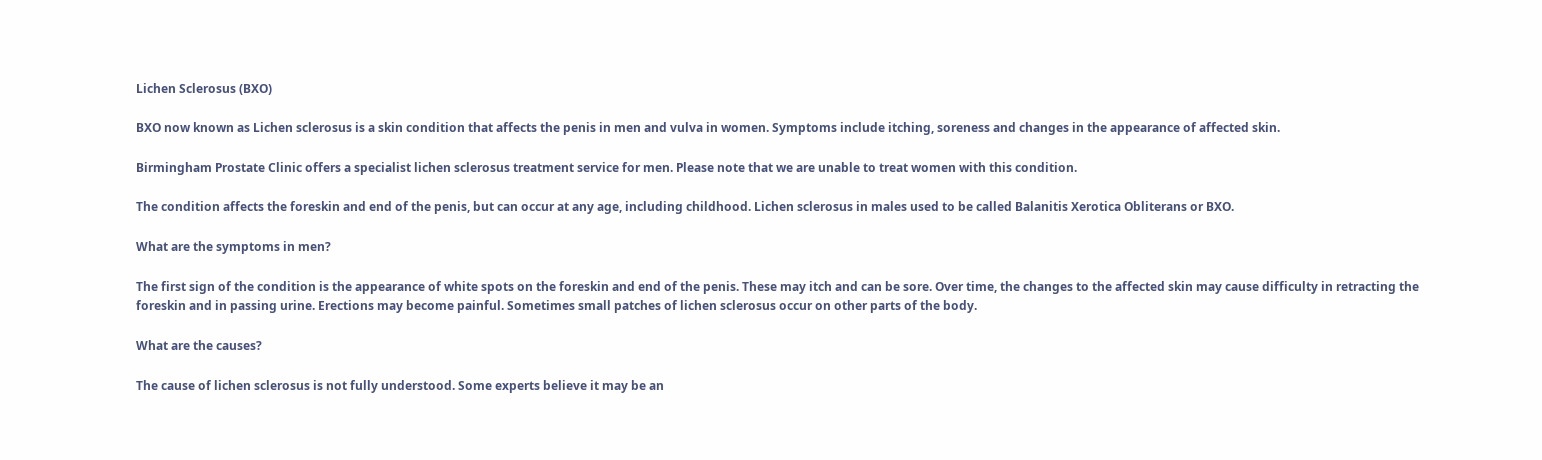Lichen Sclerosus (BXO)

BXO now known as Lichen sclerosus is a skin condition that affects the penis in men and vulva in women. Symptoms include itching, soreness and changes in the appearance of affected skin.

Birmingham Prostate Clinic offers a specialist lichen sclerosus treatment service for men. Please note that we are unable to treat women with this condition.

The condition affects the foreskin and end of the penis, but can occur at any age, including childhood. Lichen sclerosus in males used to be called Balanitis Xerotica Obliterans or BXO.

What are the symptoms in men?

The first sign of the condition is the appearance of white spots on the foreskin and end of the penis. These may itch and can be sore. Over time, the changes to the affected skin may cause difficulty in retracting the foreskin and in passing urine. Erections may become painful. Sometimes small patches of lichen sclerosus occur on other parts of the body.

What are the causes?

The cause of lichen sclerosus is not fully understood. Some experts believe it may be an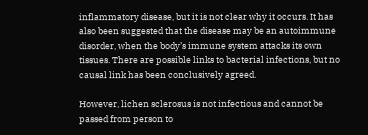inflammatory disease, but it is not clear why it occurs. It has also been suggested that the disease may be an autoimmune disorder, when the body’s immune system attacks its own tissues. There are possible links to bacterial infections, but no causal link has been conclusively agreed.

However, lichen sclerosus is not infectious and cannot be passed from person to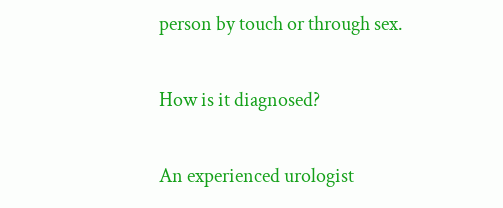person by touch or through sex.

How is it diagnosed?

An experienced urologist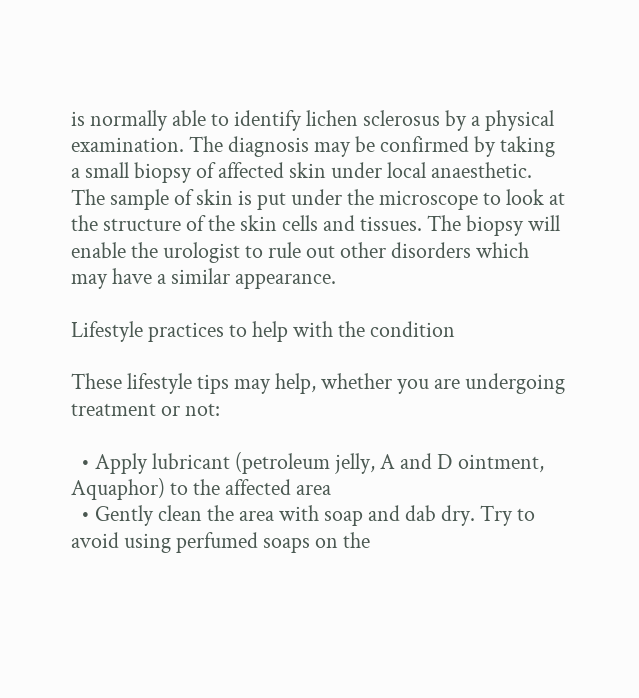is normally able to identify lichen sclerosus by a physical examination. The diagnosis may be confirmed by taking a small biopsy of affected skin under local anaesthetic. The sample of skin is put under the microscope to look at the structure of the skin cells and tissues. The biopsy will enable the urologist to rule out other disorders which may have a similar appearance.

Lifestyle practices to help with the condition

These lifestyle tips may help, whether you are undergoing treatment or not:

  • Apply lubricant (petroleum jelly, A and D ointment, Aquaphor) to the affected area
  • Gently clean the area with soap and dab dry. Try to avoid using perfumed soaps on the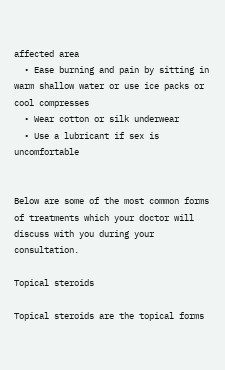affected area
  • Ease burning and pain by sitting in warm shallow water or use ice packs or cool compresses
  • Wear cotton or silk underwear
  • Use a lubricant if sex is uncomfortable


Below are some of the most common forms of treatments which your doctor will discuss with you during your consultation.

Topical steroids

Topical steroids are the topical forms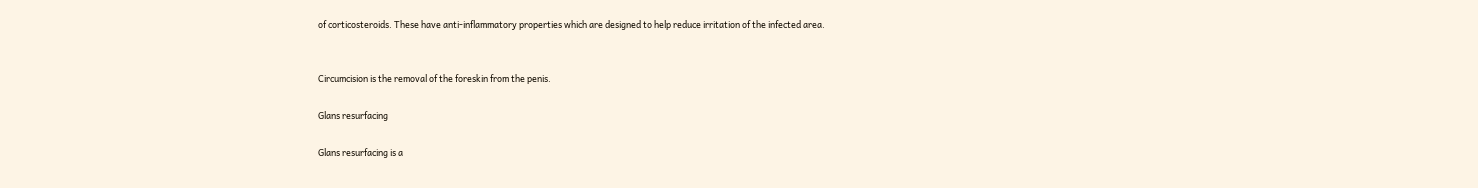of corticosteroids. These have anti-inflammatory properties which are designed to help reduce irritation of the infected area.


Circumcision is the removal of the foreskin from the penis.

Glans resurfacing

Glans resurfacing is a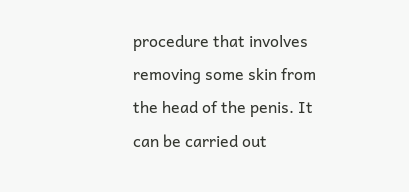procedure that involves removing some skin from the head of the penis. It can be carried out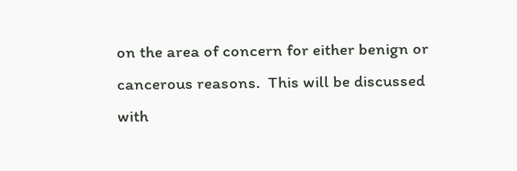on the area of concern for either benign or cancerous reasons.  This will be discussed with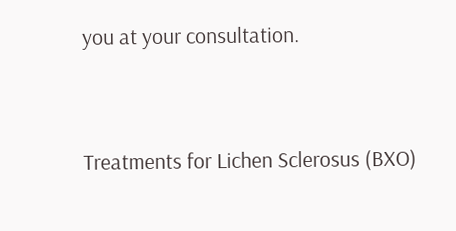you at your consultation.


Treatments for Lichen Sclerosus (BXO)